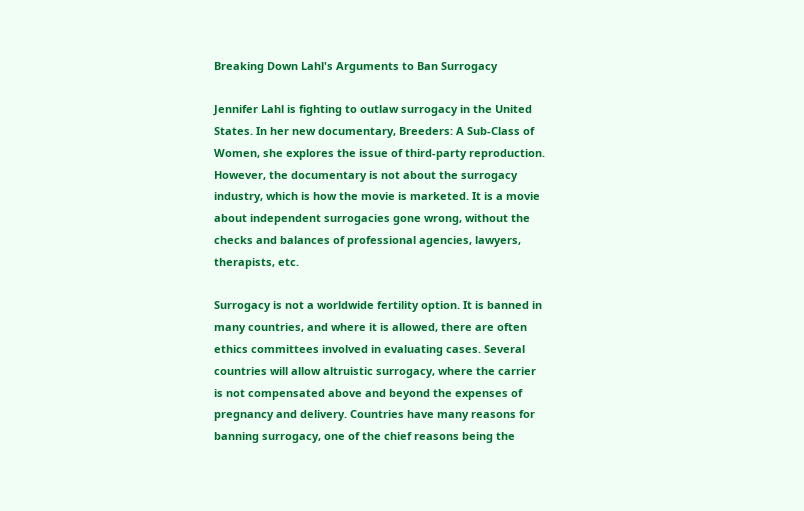Breaking Down Lahl's Arguments to Ban Surrogacy

Jennifer Lahl is fighting to outlaw surrogacy in the United States. In her new documentary, Breeders: A Sub-Class of Women, she explores the issue of third-party reproduction. However, the documentary is not about the surrogacy industry, which is how the movie is marketed. It is a movie about independent surrogacies gone wrong, without the checks and balances of professional agencies, lawyers, therapists, etc.

Surrogacy is not a worldwide fertility option. It is banned in many countries, and where it is allowed, there are often ethics committees involved in evaluating cases. Several countries will allow altruistic surrogacy, where the carrier is not compensated above and beyond the expenses of pregnancy and delivery. Countries have many reasons for banning surrogacy, one of the chief reasons being the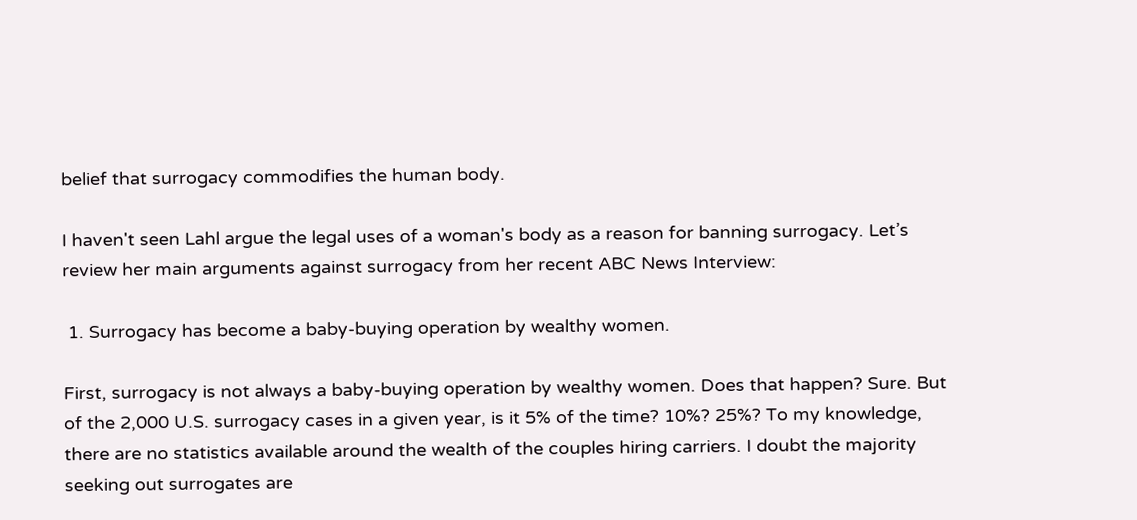belief that surrogacy commodifies the human body.

I haven't seen Lahl argue the legal uses of a woman's body as a reason for banning surrogacy. Let’s review her main arguments against surrogacy from her recent ABC News Interview:

 1. Surrogacy has become a baby-buying operation by wealthy women.

First, surrogacy is not always a baby-buying operation by wealthy women. Does that happen? Sure. But of the 2,000 U.S. surrogacy cases in a given year, is it 5% of the time? 10%? 25%? To my knowledge, there are no statistics available around the wealth of the couples hiring carriers. I doubt the majority seeking out surrogates are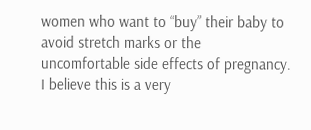women who want to “buy” their baby to avoid stretch marks or the uncomfortable side effects of pregnancy. I believe this is a very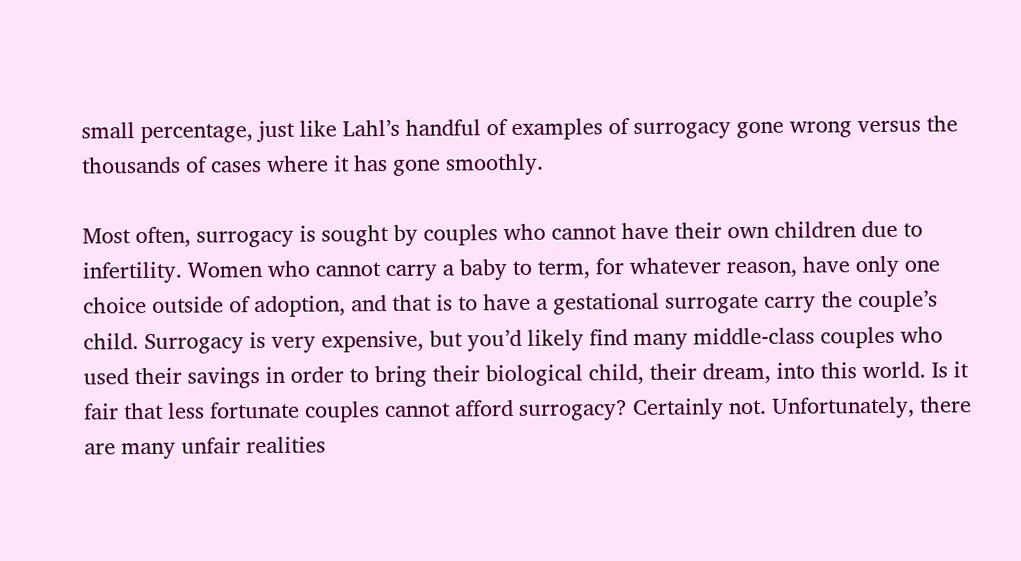small percentage, just like Lahl’s handful of examples of surrogacy gone wrong versus the thousands of cases where it has gone smoothly.

Most often, surrogacy is sought by couples who cannot have their own children due to infertility. Women who cannot carry a baby to term, for whatever reason, have only one choice outside of adoption, and that is to have a gestational surrogate carry the couple’s child. Surrogacy is very expensive, but you’d likely find many middle-class couples who used their savings in order to bring their biological child, their dream, into this world. Is it fair that less fortunate couples cannot afford surrogacy? Certainly not. Unfortunately, there are many unfair realities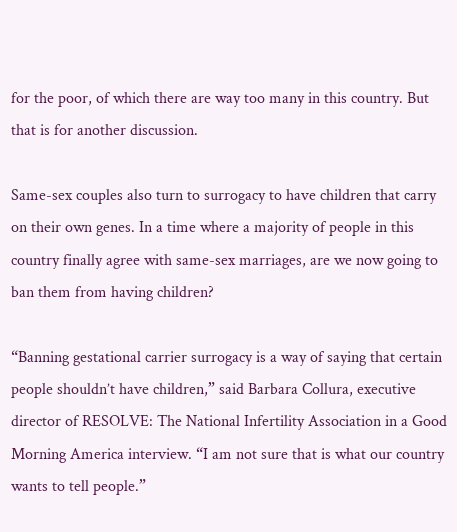for the poor, of which there are way too many in this country. But that is for another discussion.

Same-sex couples also turn to surrogacy to have children that carry on their own genes. In a time where a majority of people in this country finally agree with same-sex marriages, are we now going to ban them from having children?

“Banning gestational carrier surrogacy is a way of saying that certain people shouldn’t have children,” said Barbara Collura, executive director of RESOLVE: The National Infertility Association in a Good Morning America interview. “I am not sure that is what our country wants to tell people.”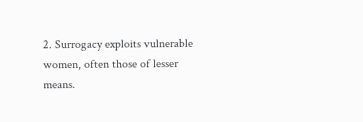2. Surrogacy exploits vulnerable women, often those of lesser means.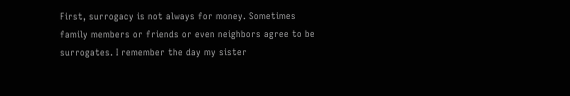First, surrogacy is not always for money. Sometimes family members or friends or even neighbors agree to be surrogates. I remember the day my sister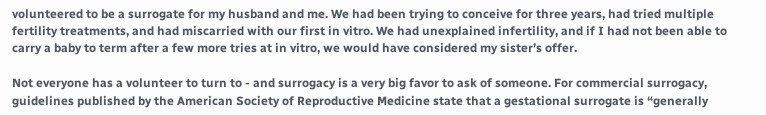volunteered to be a surrogate for my husband and me. We had been trying to conceive for three years, had tried multiple fertility treatments, and had miscarried with our first in vitro. We had unexplained infertility, and if I had not been able to carry a baby to term after a few more tries at in vitro, we would have considered my sister’s offer.

Not everyone has a volunteer to turn to - and surrogacy is a very big favor to ask of someone. For commercial surrogacy, guidelines published by the American Society of Reproductive Medicine state that a gestational surrogate is “generally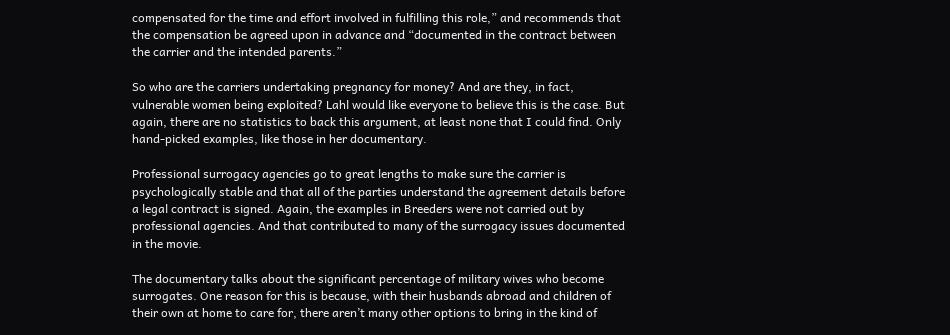compensated for the time and effort involved in fulfilling this role,” and recommends that the compensation be agreed upon in advance and “documented in the contract between the carrier and the intended parents.”

So who are the carriers undertaking pregnancy for money? And are they, in fact, vulnerable women being exploited? Lahl would like everyone to believe this is the case. But again, there are no statistics to back this argument, at least none that I could find. Only hand-picked examples, like those in her documentary.

Professional surrogacy agencies go to great lengths to make sure the carrier is psychologically stable and that all of the parties understand the agreement details before a legal contract is signed. Again, the examples in Breeders were not carried out by professional agencies. And that contributed to many of the surrogacy issues documented in the movie.

The documentary talks about the significant percentage of military wives who become surrogates. One reason for this is because, with their husbands abroad and children of their own at home to care for, there aren’t many other options to bring in the kind of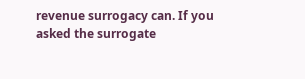revenue surrogacy can. If you asked the surrogate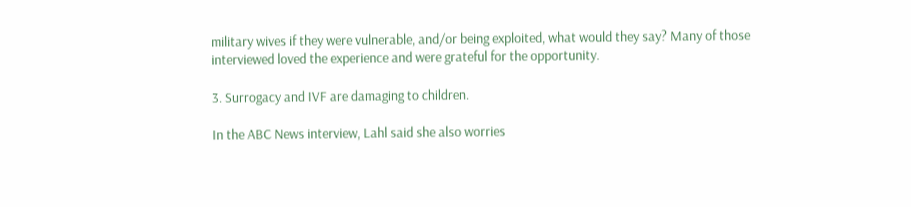military wives if they were vulnerable, and/or being exploited, what would they say? Many of those interviewed loved the experience and were grateful for the opportunity.

3. Surrogacy and IVF are damaging to children.

In the ABC News interview, Lahl said she also worries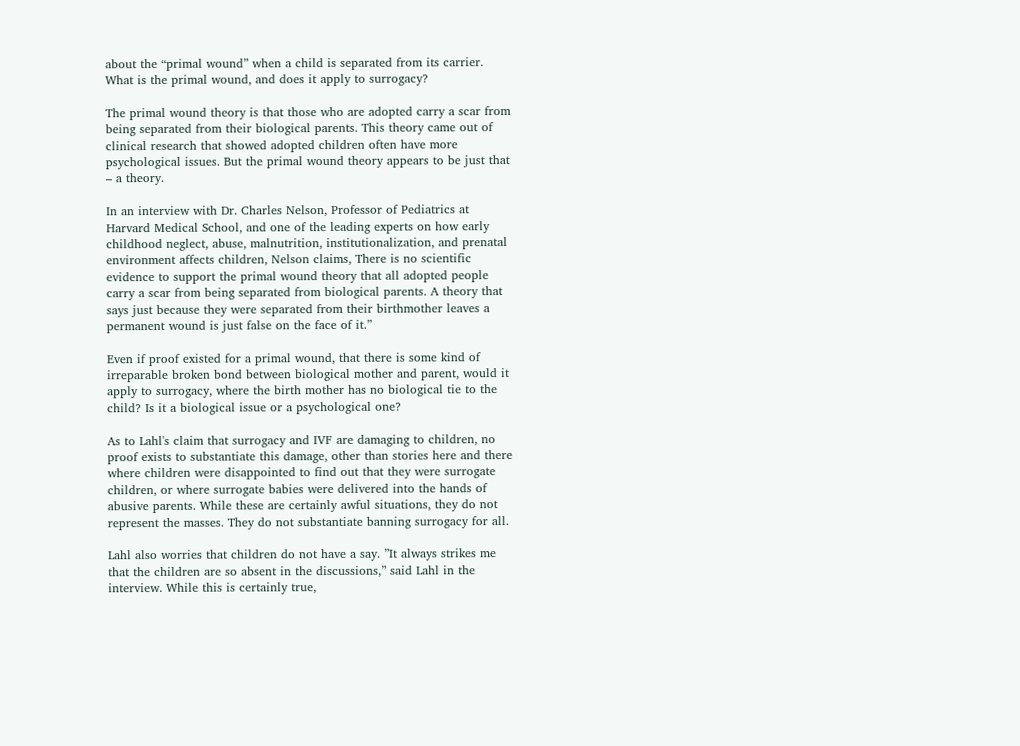about the “primal wound” when a child is separated from its carrier. What is the primal wound, and does it apply to surrogacy?

The primal wound theory is that those who are adopted carry a scar from being separated from their biological parents. This theory came out of clinical research that showed adopted children often have more psychological issues. But the primal wound theory appears to be just that – a theory.

In an interview with Dr. Charles Nelson, Professor of Pediatrics at Harvard Medical School, and one of the leading experts on how early childhood neglect, abuse, malnutrition, institutionalization, and prenatal environment affects children, Nelson claims, There is no scientific evidence to support the primal wound theory that all adopted people carry a scar from being separated from biological parents. A theory that says just because they were separated from their birthmother leaves a permanent wound is just false on the face of it.”

Even if proof existed for a primal wound, that there is some kind of irreparable broken bond between biological mother and parent, would it apply to surrogacy, where the birth mother has no biological tie to the child? Is it a biological issue or a psychological one?

As to Lahl's claim that surrogacy and IVF are damaging to children, no proof exists to substantiate this damage, other than stories here and there where children were disappointed to find out that they were surrogate children, or where surrogate babies were delivered into the hands of abusive parents. While these are certainly awful situations, they do not represent the masses. They do not substantiate banning surrogacy for all.

Lahl also worries that children do not have a say. ”It always strikes me that the children are so absent in the discussions,” said Lahl in the interview. While this is certainly true,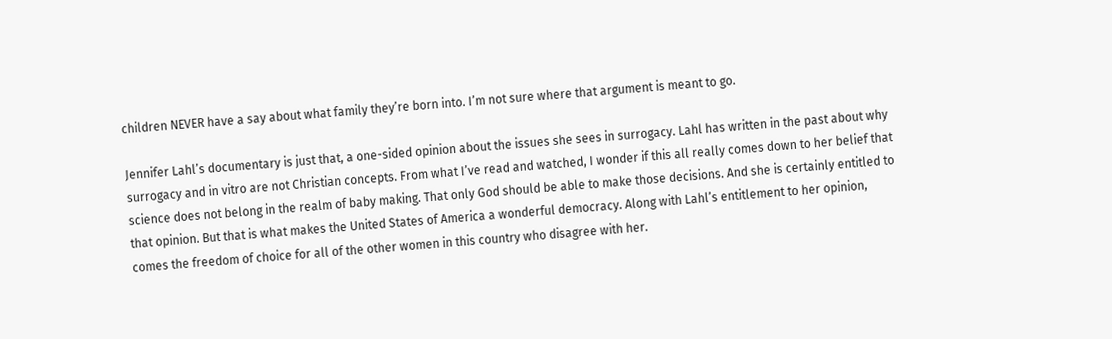children NEVER have a say about what family they’re born into. I’m not sure where that argument is meant to go.

Jennifer Lahl’s documentary is just that, a one-sided opinion about the issues she sees in surrogacy. Lahl has written in the past about why surrogacy and in vitro are not Christian concepts. From what I’ve read and watched, I wonder if this all really comes down to her belief that science does not belong in the realm of baby making. That only God should be able to make those decisions. And she is certainly entitled to that opinion. But that is what makes the United States of America a wonderful democracy. Along with Lahl’s entitlement to her opinion, comes the freedom of choice for all of the other women in this country who disagree with her.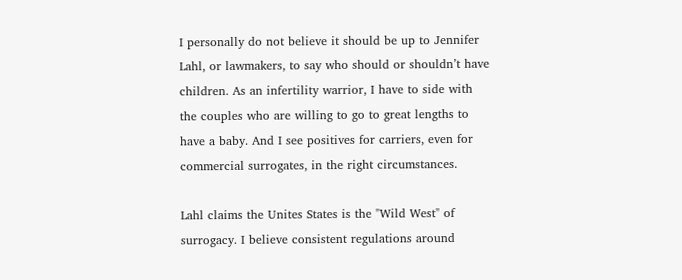I personally do not believe it should be up to Jennifer Lahl, or lawmakers, to say who should or shouldn’t have children. As an infertility warrior, I have to side with the couples who are willing to go to great lengths to have a baby. And I see positives for carriers, even for commercial surrogates, in the right circumstances.

Lahl claims the Unites States is the "Wild West" of surrogacy. I believe consistent regulations around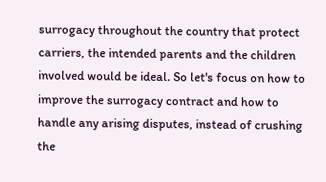surrogacy throughout the country that protect carriers, the intended parents and the children involved would be ideal. So let's focus on how to improve the surrogacy contract and how to handle any arising disputes, instead of crushing the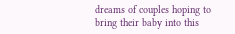dreams of couples hoping to bring their baby into this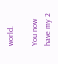world.

You now have my 2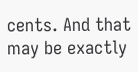cents. And that may be exactly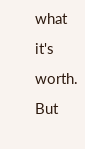what it's worth. But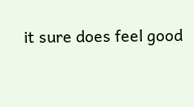it sure does feel good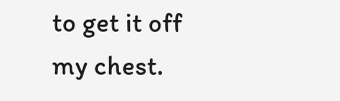to get it off my chest.